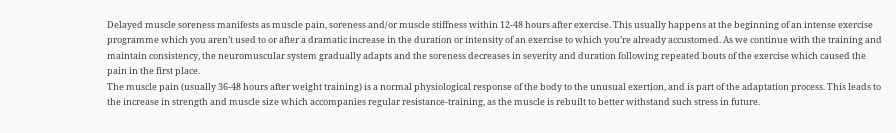Delayed muscle soreness manifests as muscle pain, soreness and/or muscle stiffness within 12-48 hours after exercise. This usually happens at the beginning of an intense exercise programme which you aren’t used to or after a dramatic increase in the duration or intensity of an exercise to which you’re already accustomed. As we continue with the training and maintain consistency, the neuromuscular system gradually adapts and the soreness decreases in severity and duration following repeated bouts of the exercise which caused the pain in the first place.
The muscle pain (usually 36-48 hours after weight training) is a normal physiological response of the body to the unusual exertion, and is part of the adaptation process. This leads to the increase in strength and muscle size which accompanies regular resistance-training, as the muscle is rebuilt to better withstand such stress in future.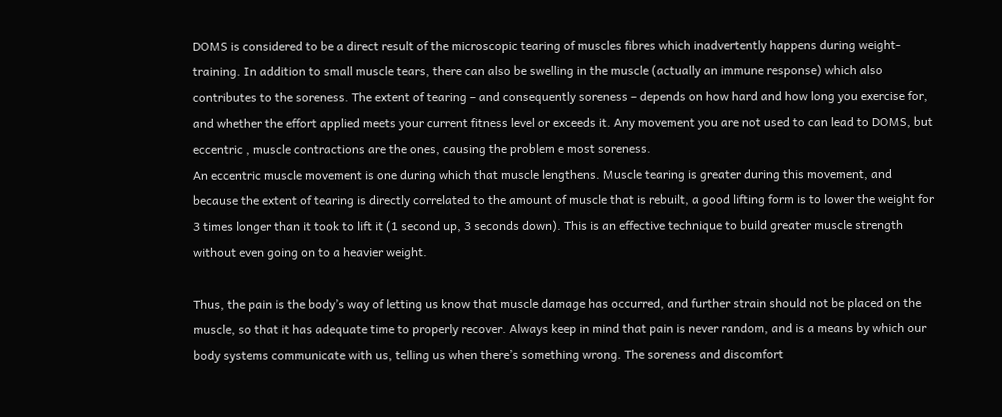DOMS is considered to be a direct result of the microscopic tearing of muscles fibres which inadvertently happens during weight-training. In addition to small muscle tears, there can also be swelling in the muscle (actually an immune response) which also contributes to the soreness. The extent of tearing – and consequently soreness – depends on how hard and how long you exercise for, and whether the effort applied meets your current fitness level or exceeds it. Any movement you are not used to can lead to DOMS, but eccentric , muscle contractions are the ones, causing the problem e most soreness.
An eccentric muscle movement is one during which that muscle lengthens. Muscle tearing is greater during this movement, and because the extent of tearing is directly correlated to the amount of muscle that is rebuilt, a good lifting form is to lower the weight for 3 times longer than it took to lift it (1 second up, 3 seconds down). This is an effective technique to build greater muscle strength without even going on to a heavier weight.

Thus, the pain is the body’s way of letting us know that muscle damage has occurred, and further strain should not be placed on the muscle, so that it has adequate time to properly recover. Always keep in mind that pain is never random, and is a means by which our body systems communicate with us, telling us when there’s something wrong. The soreness and discomfort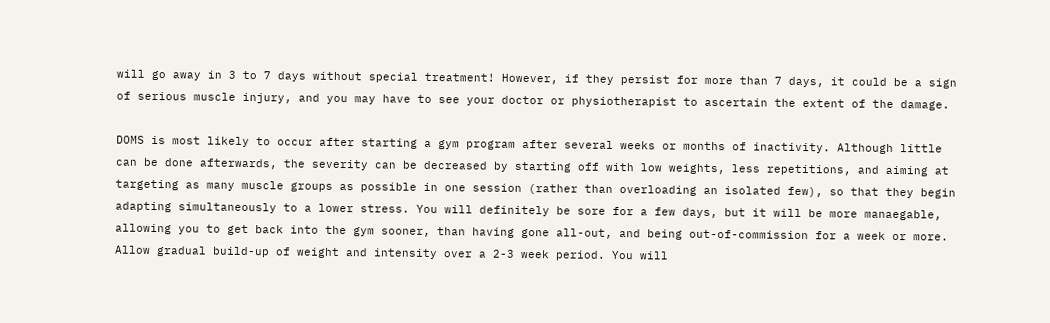will go away in 3 to 7 days without special treatment! However, if they persist for more than 7 days, it could be a sign of serious muscle injury, and you may have to see your doctor or physiotherapist to ascertain the extent of the damage.

DOMS is most likely to occur after starting a gym program after several weeks or months of inactivity. Although little can be done afterwards, the severity can be decreased by starting off with low weights, less repetitions, and aiming at targeting as many muscle groups as possible in one session (rather than overloading an isolated few), so that they begin adapting simultaneously to a lower stress. You will definitely be sore for a few days, but it will be more manaegable, allowing you to get back into the gym sooner, than having gone all-out, and being out-of-commission for a week or more. Allow gradual build-up of weight and intensity over a 2-3 week period. You will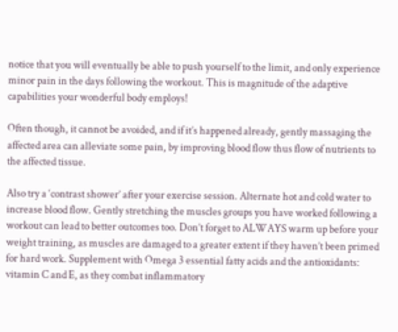notice that you will eventually be able to push yourself to the limit, and only experience minor pain in the days following the workout. This is magnitude of the adaptive capabilities your wonderful body employs!

Often though, it cannot be avoided, and if it’s happened already, gently massaging the affected area can alleviate some pain, by improving blood flow thus flow of nutrients to the affected tissue.

Also try a ‘contrast shower’ after your exercise session. Alternate hot and cold water to increase blood flow. Gently stretching the muscles groups you have worked following a workout can lead to better outcomes too. Don’t forget to ALWAYS warm up before your weight training, as muscles are damaged to a greater extent if they haven’t been primed for hard work. Supplement with Omega 3 essential fatty acids and the antioxidants: vitamin C and E, as they combat inflammatory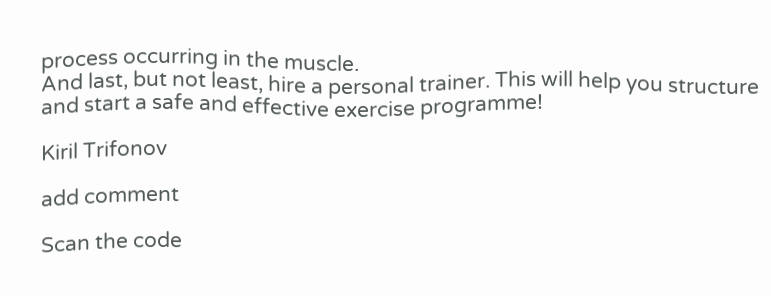process occurring in the muscle.
And last, but not least, hire a personal trainer. This will help you structure and start a safe and effective exercise programme!

Kiril Trifonov

add comment

Scan the code